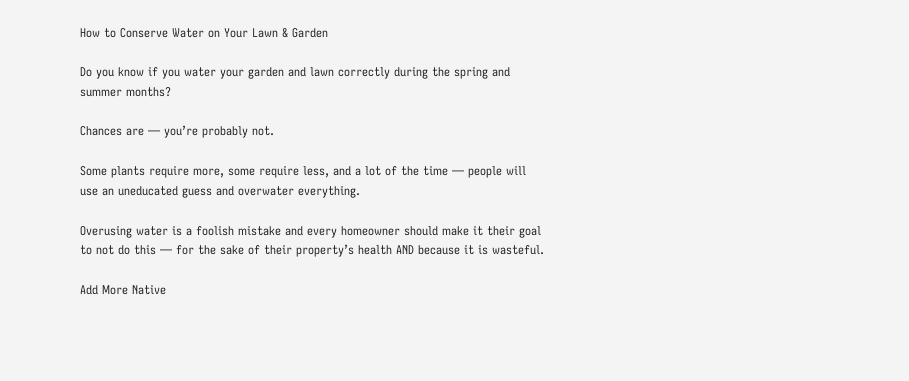How to Conserve Water on Your Lawn & Garden

Do you know if you water your garden and lawn correctly during the spring and summer months?

Chances are — you’re probably not.

Some plants require more, some require less, and a lot of the time — people will use an uneducated guess and overwater everything.

Overusing water is a foolish mistake and every homeowner should make it their goal to not do this — for the sake of their property’s health AND because it is wasteful.

Add More Native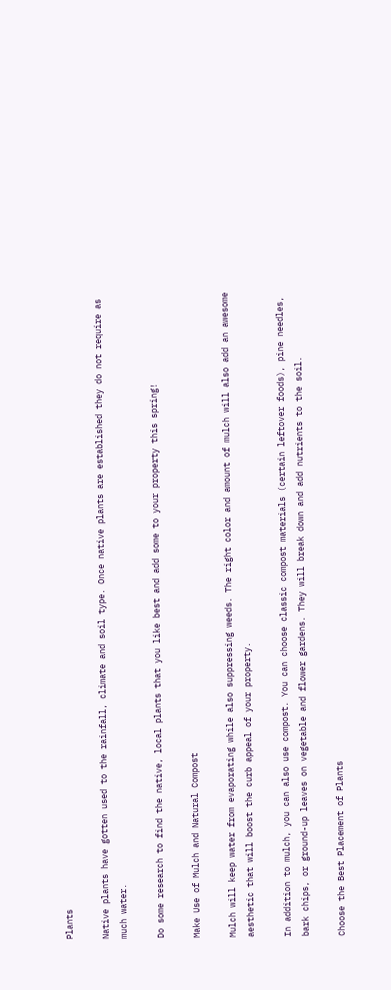Plants

Native plants have gotten used to the rainfall, climate and soil type. Once native plants are established they do not require as much water.

Do some research to find the native, local plants that you like best and add some to your property this spring!

Make Use of Mulch and Natural Compost

Mulch will keep water from evaporating while also suppressing weeds. The right color and amount of mulch will also add an awesome aesthetic that will boost the curb appeal of your property.

In addition to mulch, you can also use compost. You can choose classic compost materials (certain leftover foods), pine needles, bark chips, or ground-up leaves on vegetable and flower gardens. They will break down and add nutrients to the soil.

Choose the Best Placement of Plants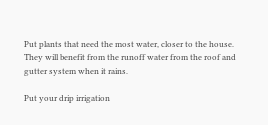Put plants that need the most water, closer to the house. They will benefit from the runoff water from the roof and gutter system when it rains.

Put your drip irrigation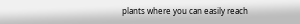plants where you can easily reach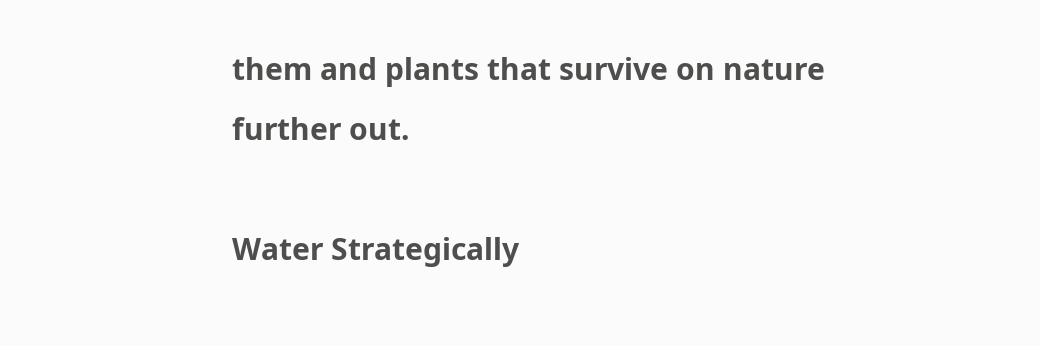them and plants that survive on nature further out.

Water Strategically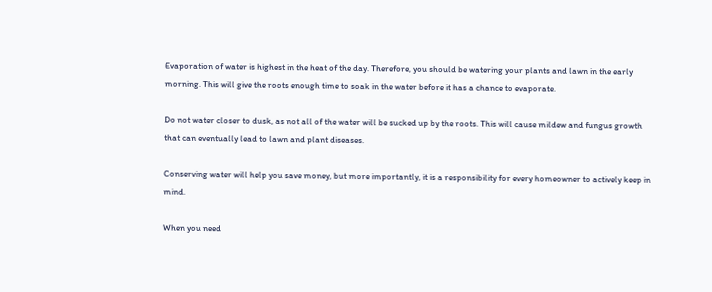Evaporation of water is highest in the heat of the day. Therefore, you should be watering your plants and lawn in the early morning. This will give the roots enough time to soak in the water before it has a chance to evaporate.

Do not water closer to dusk, as not all of the water will be sucked up by the roots. This will cause mildew and fungus growth that can eventually lead to lawn and plant diseases.

Conserving water will help you save money, but more importantly, it is a responsibility for every homeowner to actively keep in mind.

When you need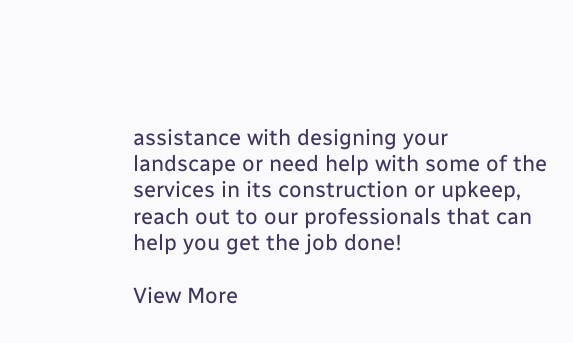assistance with designing your landscape or need help with some of the services in its construction or upkeep, reach out to our professionals that can help you get the job done!

View More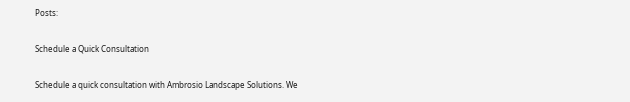Posts:

Schedule a Quick Consultation

Schedule a quick consultation with Ambrosio Landscape Solutions. We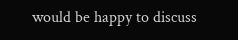would be happy to discuss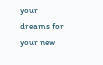your dreams for your new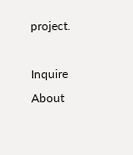project.

Inquire About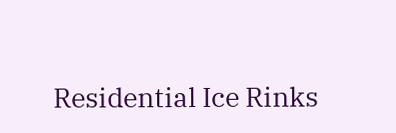Residential Ice Rinks